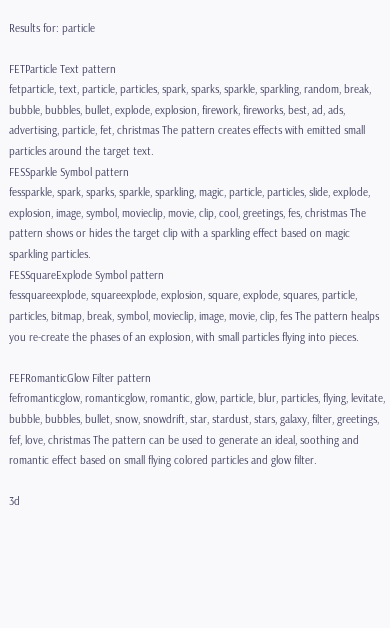Results for: particle

FETParticle Text pattern
fetparticle, text, particle, particles, spark, sparks, sparkle, sparkling, random, break, bubble, bubbles, bullet, explode, explosion, firework, fireworks, best, ad, ads, advertising, particle, fet, christmas The pattern creates effects with emitted small particles around the target text.
FESSparkle Symbol pattern
fessparkle, spark, sparks, sparkle, sparkling, magic, particle, particles, slide, explode, explosion, image, symbol, movieclip, movie, clip, cool, greetings, fes, christmas The pattern shows or hides the target clip with a sparkling effect based on magic sparkling particles.
FESSquareExplode Symbol pattern
fessquareexplode, squareexplode, explosion, square, explode, squares, particle, particles, bitmap, break, symbol, movieclip, image, movie, clip, fes The pattern healps you re-create the phases of an explosion, with small particles flying into pieces.

FEFRomanticGlow Filter pattern
fefromanticglow, romanticglow, romantic, glow, particle, blur, particles, flying, levitate, bubble, bubbles, bullet, snow, snowdrift, star, stardust, stars, galaxy, filter, greetings, fef, love, christmas The pattern can be used to generate an ideal, soothing and romantic effect based on small flying colored particles and glow filter.

3d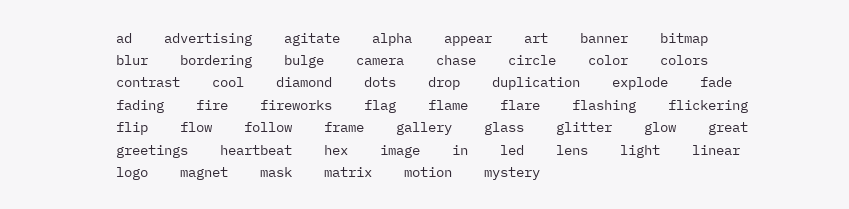ad    advertising    agitate    alpha    appear    art    banner    bitmap    blur    bordering    bulge    camera    chase    circle    color    colors    contrast    cool    diamond    dots    drop    duplication    explode    fade    fading    fire    fireworks    flag    flame    flare    flashing    flickering    flip    flow    follow    frame    gallery    glass    glitter    glow    great    greetings    heartbeat    hex    image    in    led    lens    light    linear    logo    magnet    mask    matrix    motion    mystery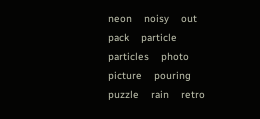neon    noisy    out    pack    particle    particles    photo    picture    pouring    puzzle    rain    retro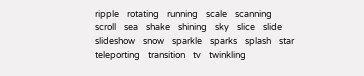ripple    rotating    running    scale    scanning    scroll    sea    shake    shining    sky    slice    slide    slideshow    snow    sparkle    sparks    splash    star    teleporting    transition    tv    twinkling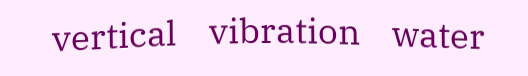vertical    vibration    water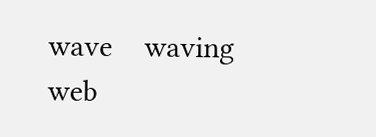wave    waving    web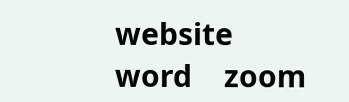website    word    zoom